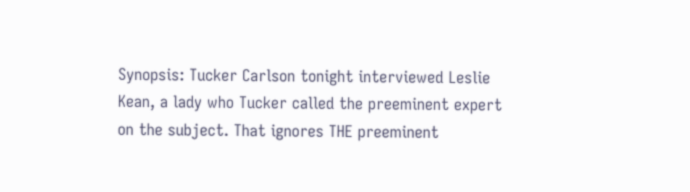Synopsis: Tucker Carlson tonight interviewed Leslie Kean, a lady who Tucker called the preeminent expert on the subject. That ignores THE preeminent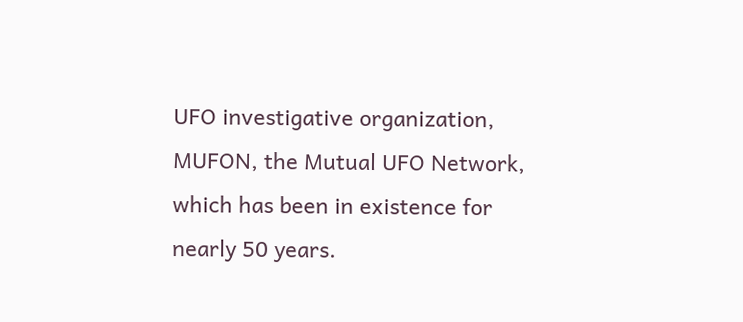UFO investigative organization, MUFON, the Mutual UFO Network, which has been in existence for nearly 50 years.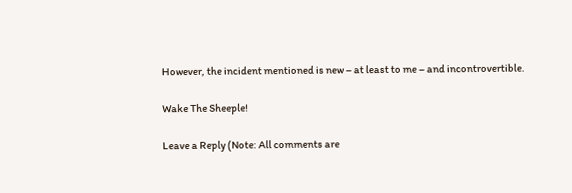However, the incident mentioned is new – at least to me – and incontrovertible.

Wake The Sheeple!

Leave a Reply (Note: All comments are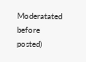Moderatated before posted)